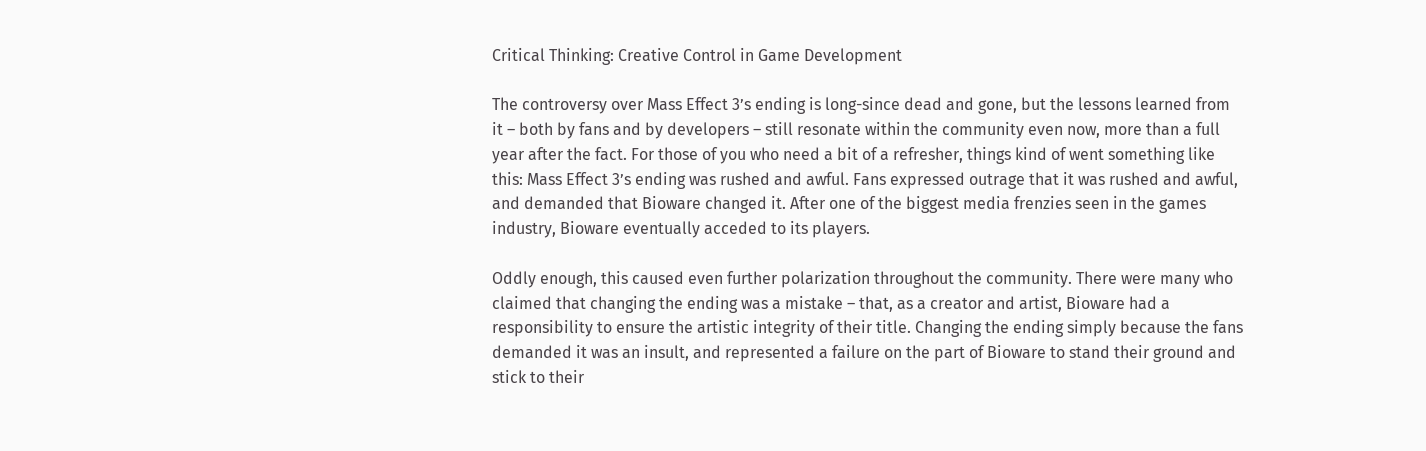Critical Thinking: Creative Control in Game Development

The controversy over Mass Effect 3’s ending is long-since dead and gone, but the lessons learned from it – both by fans and by developers – still resonate within the community even now, more than a full year after the fact. For those of you who need a bit of a refresher, things kind of went something like this: Mass Effect 3’s ending was rushed and awful. Fans expressed outrage that it was rushed and awful, and demanded that Bioware changed it. After one of the biggest media frenzies seen in the games industry, Bioware eventually acceded to its players.

Oddly enough, this caused even further polarization throughout the community. There were many who claimed that changing the ending was a mistake – that, as a creator and artist, Bioware had a responsibility to ensure the artistic integrity of their title. Changing the ending simply because the fans demanded it was an insult, and represented a failure on the part of Bioware to stand their ground and stick to their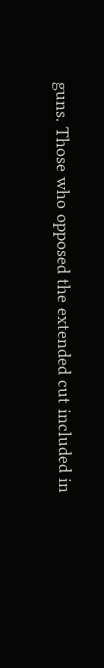guns. Those who opposed the extended cut included in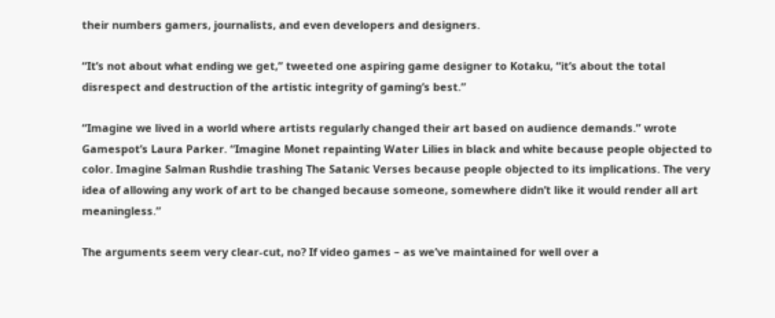their numbers gamers, journalists, and even developers and designers.

“It’s not about what ending we get,” tweeted one aspiring game designer to Kotaku, “it’s about the total disrespect and destruction of the artistic integrity of gaming’s best.”

“Imagine we lived in a world where artists regularly changed their art based on audience demands.” wrote Gamespot’s Laura Parker. “Imagine Monet repainting Water Lilies in black and white because people objected to color. Imagine Salman Rushdie trashing The Satanic Verses because people objected to its implications. The very idea of allowing any work of art to be changed because someone, somewhere didn’t like it would render all art meaningless.”

The arguments seem very clear-cut, no? If video games – as we’ve maintained for well over a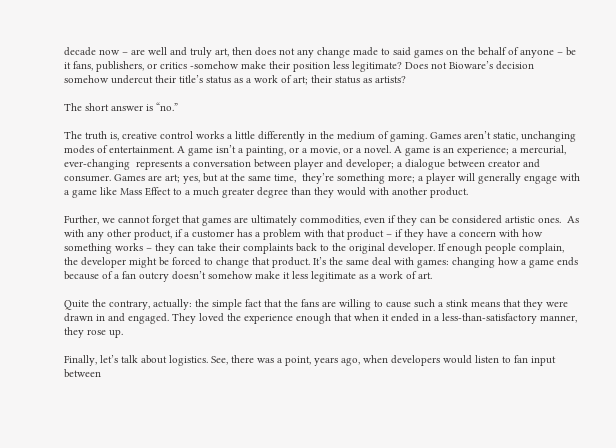decade now – are well and truly art, then does not any change made to said games on the behalf of anyone – be it fans, publishers, or critics -somehow make their position less legitimate? Does not Bioware’s decision somehow undercut their title’s status as a work of art; their status as artists?

The short answer is “no.”

The truth is, creative control works a little differently in the medium of gaming. Games aren’t static, unchanging modes of entertainment. A game isn’t a painting, or a movie, or a novel. A game is an experience; a mercurial, ever-changing  represents a conversation between player and developer; a dialogue between creator and consumer. Games are art; yes, but at the same time,  they’re something more; a player will generally engage with a game like Mass Effect to a much greater degree than they would with another product.

Further, we cannot forget that games are ultimately commodities, even if they can be considered artistic ones.  As with any other product, if a customer has a problem with that product – if they have a concern with how something works – they can take their complaints back to the original developer. If enough people complain, the developer might be forced to change that product. It’s the same deal with games: changing how a game ends because of a fan outcry doesn’t somehow make it less legitimate as a work of art.

Quite the contrary, actually: the simple fact that the fans are willing to cause such a stink means that they were drawn in and engaged. They loved the experience enough that when it ended in a less-than-satisfactory manner, they rose up.

Finally, let’s talk about logistics. See, there was a point, years ago, when developers would listen to fan input between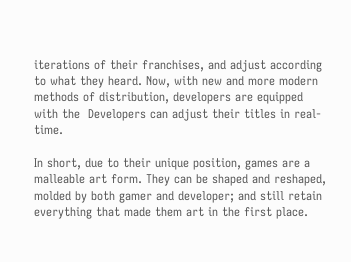iterations of their franchises, and adjust according to what they heard. Now, with new and more modern methods of distribution, developers are equipped with the  Developers can adjust their titles in real-time.

In short, due to their unique position, games are a malleable art form. They can be shaped and reshaped, molded by both gamer and developer; and still retain everything that made them art in the first place.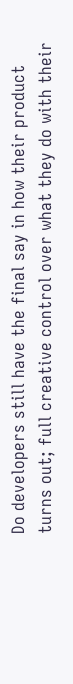Do developers still have the final say in how their product turns out; full creative control over what they do with their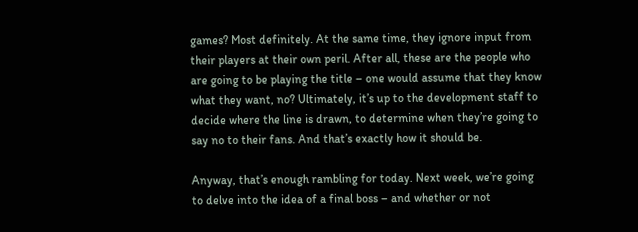games? Most definitely. At the same time, they ignore input from their players at their own peril. After all, these are the people who are going to be playing the title – one would assume that they know what they want, no? Ultimately, it’s up to the development staff to decide where the line is drawn, to determine when they’re going to say no to their fans. And that’s exactly how it should be.

Anyway, that’s enough rambling for today. Next week, we’re going to delve into the idea of a final boss – and whether or not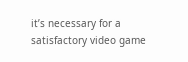it’s necessary for a satisfactory video game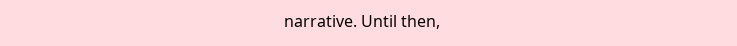narrative. Until then,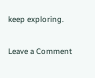keep exploring.

Leave a Comment